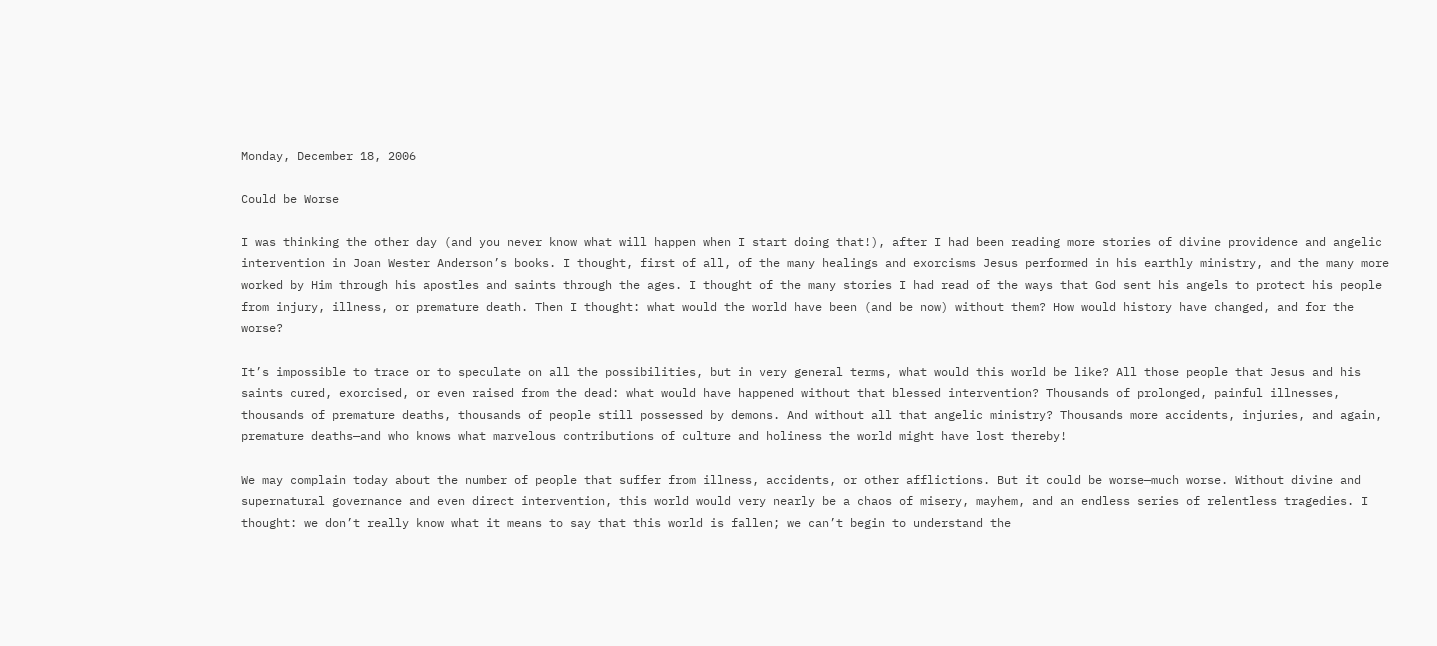Monday, December 18, 2006

Could be Worse

I was thinking the other day (and you never know what will happen when I start doing that!), after I had been reading more stories of divine providence and angelic intervention in Joan Wester Anderson’s books. I thought, first of all, of the many healings and exorcisms Jesus performed in his earthly ministry, and the many more worked by Him through his apostles and saints through the ages. I thought of the many stories I had read of the ways that God sent his angels to protect his people from injury, illness, or premature death. Then I thought: what would the world have been (and be now) without them? How would history have changed, and for the worse?

It’s impossible to trace or to speculate on all the possibilities, but in very general terms, what would this world be like? All those people that Jesus and his saints cured, exorcised, or even raised from the dead: what would have happened without that blessed intervention? Thousands of prolonged, painful illnesses, thousands of premature deaths, thousands of people still possessed by demons. And without all that angelic ministry? Thousands more accidents, injuries, and again, premature deaths—and who knows what marvelous contributions of culture and holiness the world might have lost thereby!

We may complain today about the number of people that suffer from illness, accidents, or other afflictions. But it could be worse—much worse. Without divine and supernatural governance and even direct intervention, this world would very nearly be a chaos of misery, mayhem, and an endless series of relentless tragedies. I thought: we don’t really know what it means to say that this world is fallen; we can’t begin to understand the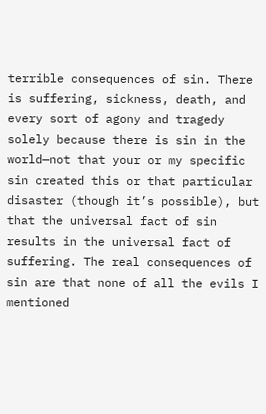terrible consequences of sin. There is suffering, sickness, death, and every sort of agony and tragedy solely because there is sin in the world—not that your or my specific sin created this or that particular disaster (though it’s possible), but that the universal fact of sin results in the universal fact of suffering. The real consequences of sin are that none of all the evils I mentioned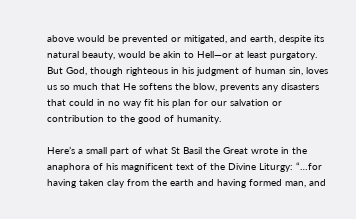above would be prevented or mitigated, and earth, despite its natural beauty, would be akin to Hell—or at least purgatory. But God, though righteous in his judgment of human sin, loves us so much that He softens the blow, prevents any disasters that could in no way fit his plan for our salvation or contribution to the good of humanity.

Here’s a small part of what St Basil the Great wrote in the anaphora of his magnificent text of the Divine Liturgy: “…for having taken clay from the earth and having formed man, and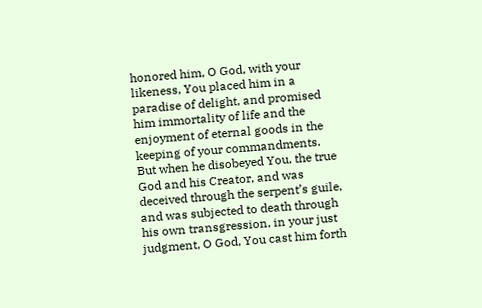honored him, O God, with your likeness, You placed him in a paradise of delight, and promised him immortality of life and the enjoyment of eternal goods in the keeping of your commandments. But when he disobeyed You, the true God and his Creator, and was deceived through the serpent’s guile, and was subjected to death through his own transgression, in your just judgment, O God, You cast him forth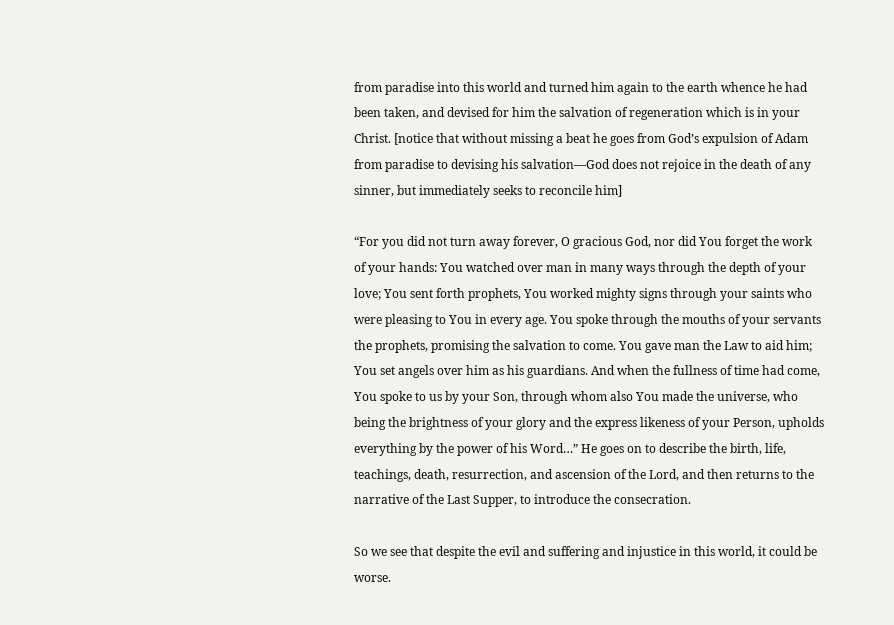from paradise into this world and turned him again to the earth whence he had been taken, and devised for him the salvation of regeneration which is in your Christ. [notice that without missing a beat he goes from God’s expulsion of Adam from paradise to devising his salvation—God does not rejoice in the death of any sinner, but immediately seeks to reconcile him]

“For you did not turn away forever, O gracious God, nor did You forget the work of your hands: You watched over man in many ways through the depth of your love; You sent forth prophets, You worked mighty signs through your saints who were pleasing to You in every age. You spoke through the mouths of your servants the prophets, promising the salvation to come. You gave man the Law to aid him; You set angels over him as his guardians. And when the fullness of time had come, You spoke to us by your Son, through whom also You made the universe, who being the brightness of your glory and the express likeness of your Person, upholds everything by the power of his Word…” He goes on to describe the birth, life, teachings, death, resurrection, and ascension of the Lord, and then returns to the narrative of the Last Supper, to introduce the consecration.

So we see that despite the evil and suffering and injustice in this world, it could be worse.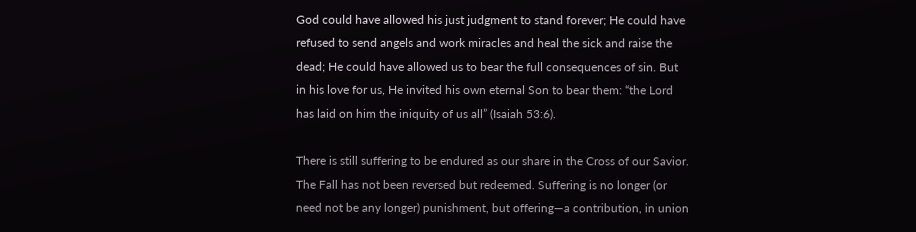God could have allowed his just judgment to stand forever; He could have refused to send angels and work miracles and heal the sick and raise the dead; He could have allowed us to bear the full consequences of sin. But in his love for us, He invited his own eternal Son to bear them: “the Lord has laid on him the iniquity of us all” (Isaiah 53:6).

There is still suffering to be endured as our share in the Cross of our Savior. The Fall has not been reversed but redeemed. Suffering is no longer (or need not be any longer) punishment, but offering—a contribution, in union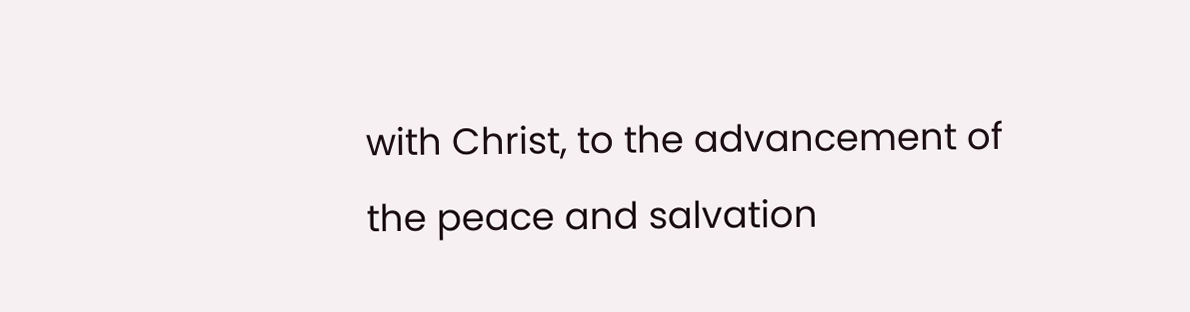with Christ, to the advancement of the peace and salvation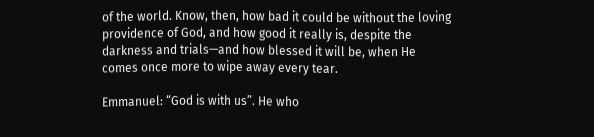of the world. Know, then, how bad it could be without the loving providence of God, and how good it really is, despite the darkness and trials—and how blessed it will be, when He comes once more to wipe away every tear.

Emmanuel: “God is with us”. He who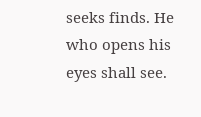seeks finds. He who opens his eyes shall see.